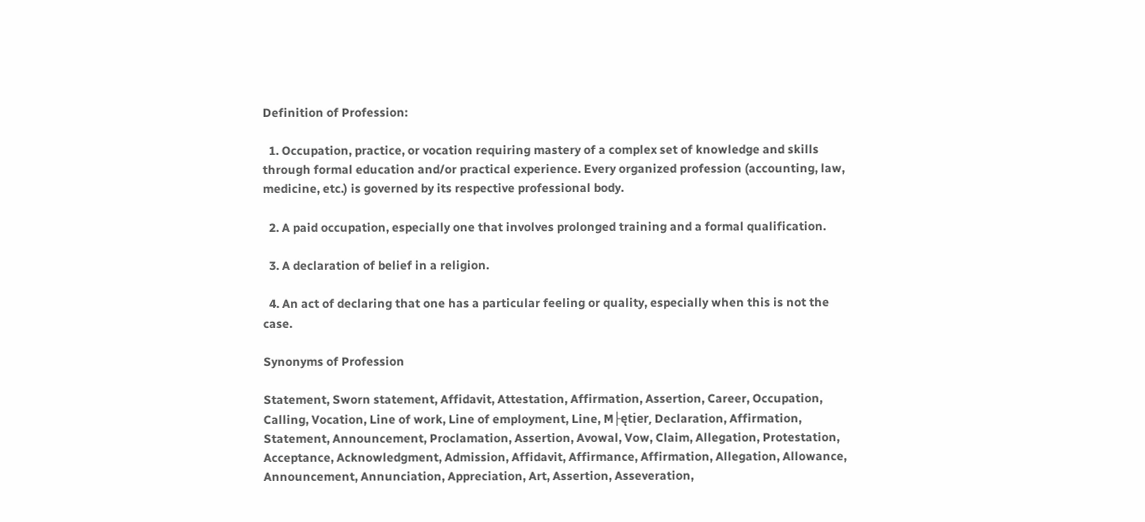Definition of Profession:

  1. Occupation, practice, or vocation requiring mastery of a complex set of knowledge and skills through formal education and/or practical experience. Every organized profession (accounting, law, medicine, etc.) is governed by its respective professional body.

  2. A paid occupation, especially one that involves prolonged training and a formal qualification.

  3. A declaration of belief in a religion.

  4. An act of declaring that one has a particular feeling or quality, especially when this is not the case.

Synonyms of Profession

Statement, Sworn statement, Affidavit, Attestation, Affirmation, Assertion, Career, Occupation, Calling, Vocation, Line of work, Line of employment, Line, M├ętier, Declaration, Affirmation, Statement, Announcement, Proclamation, Assertion, Avowal, Vow, Claim, Allegation, Protestation, Acceptance, Acknowledgment, Admission, Affidavit, Affirmance, Affirmation, Allegation, Allowance, Announcement, Annunciation, Appreciation, Art, Assertion, Asseveration,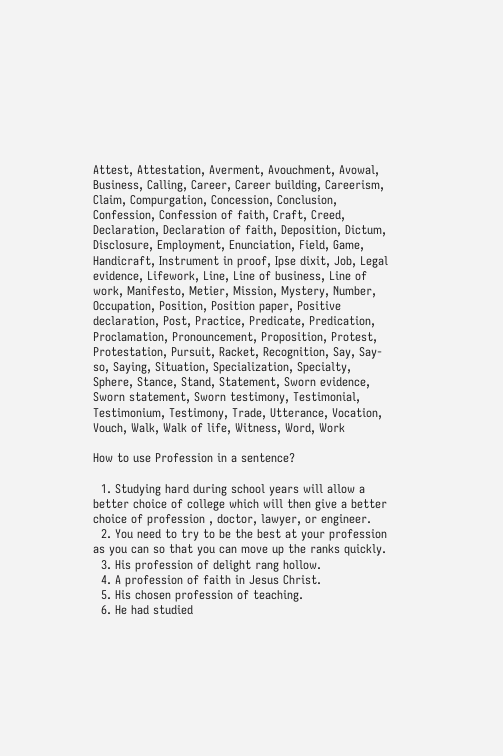Attest, Attestation, Averment, Avouchment, Avowal, Business, Calling, Career, Career building, Careerism, Claim, Compurgation, Concession, Conclusion, Confession, Confession of faith, Craft, Creed, Declaration, Declaration of faith, Deposition, Dictum, Disclosure, Employment, Enunciation, Field, Game, Handicraft, Instrument in proof, Ipse dixit, Job, Legal evidence, Lifework, Line, Line of business, Line of work, Manifesto, Metier, Mission, Mystery, Number, Occupation, Position, Position paper, Positive declaration, Post, Practice, Predicate, Predication, Proclamation, Pronouncement, Proposition, Protest, Protestation, Pursuit, Racket, Recognition, Say, Say-so, Saying, Situation, Specialization, Specialty, Sphere, Stance, Stand, Statement, Sworn evidence, Sworn statement, Sworn testimony, Testimonial, Testimonium, Testimony, Trade, Utterance, Vocation, Vouch, Walk, Walk of life, Witness, Word, Work

How to use Profession in a sentence?

  1. Studying hard during school years will allow a better choice of college which will then give a better choice of profession , doctor, lawyer, or engineer.
  2. You need to try to be the best at your profession as you can so that you can move up the ranks quickly.
  3. His profession of delight rang hollow.
  4. A profession of faith in Jesus Christ.
  5. His chosen profession of teaching.
  6. He had studied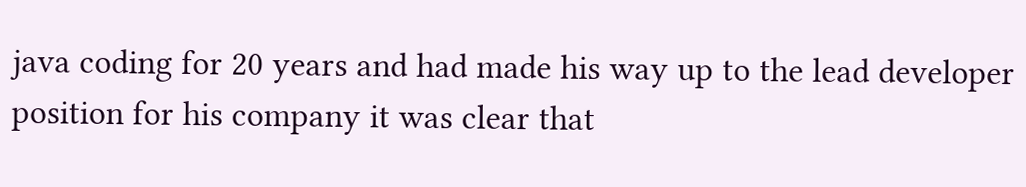java coding for 20 years and had made his way up to the lead developer position for his company it was clear that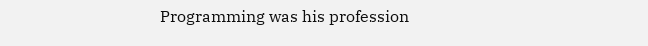Programming was his profession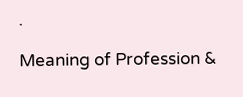.

Meaning of Profession &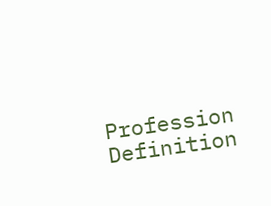Profession Definition